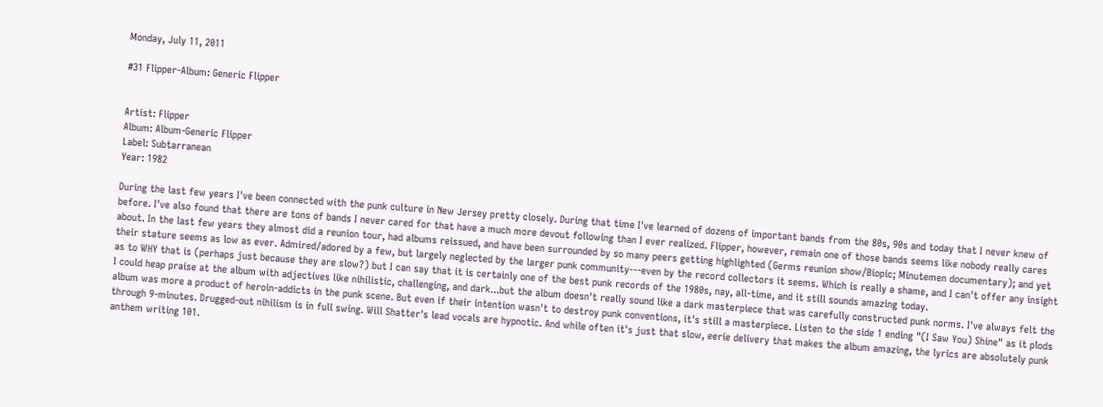Monday, July 11, 2011

#31 Flipper-Album: Generic Flipper


Artist: Flipper
Album: Album-Generic Flipper
Label: Subtarranean
Year: 1982

During the last few years I've been connected with the punk culture in New Jersey pretty closely. During that time I've learned of dozens of important bands from the 80s, 90s and today that I never knew of before. I've also found that there are tons of bands I never cared for that have a much more devout following than I ever realized. Flipper, however, remain one of those bands seems like nobody really cares about. In the last few years they almost did a reunion tour, had albums reissued, and have been surrounded by so many peers getting highlighted (Germs reunion show/Biopic; Minutemen documentary); and yet their stature seems as low as ever. Admired/adored by a few, but largely neglected by the larger punk community---even by the record collectors it seems. Which is really a shame, and I can't offer any insight as to WHY that is (perhaps just because they are slow?) but I can say that it is certainly one of the best punk records of the 1980s, nay, all-time, and it still sounds amazing today.
I could heap praise at the album with adjectives like nihilistic, challenging, and dark...but the album doesn't really sound like a dark masterpiece that was carefully constructed punk norms. I've always felt the album was more a product of heroin-addicts in the punk scene. But even if their intention wasn't to destroy punk conventions, it's still a masterpiece. Listen to the side 1 ending "(I Saw You) Shine" as it plods through 9-minutes. Drugged-out nihilism is in full swing. Will Shatter's lead vocals are hypnotic. And while often it's just that slow, eerie delivery that makes the album amazing, the lyrics are absolutely punk anthem writing 101.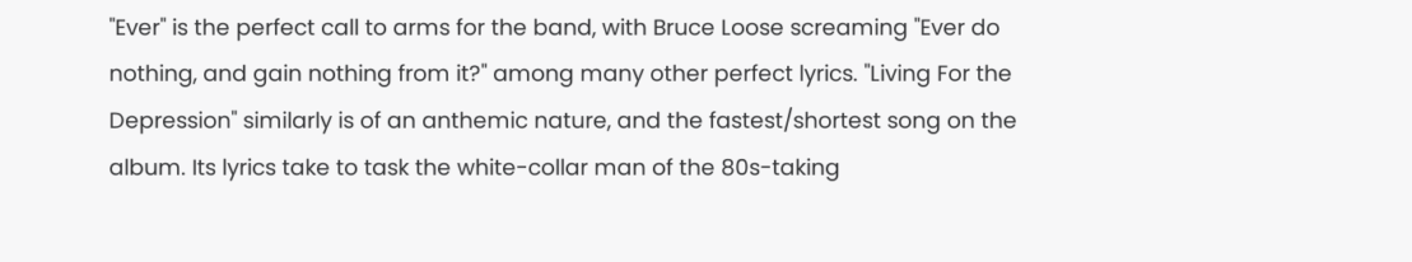"Ever" is the perfect call to arms for the band, with Bruce Loose screaming "Ever do nothing, and gain nothing from it?" among many other perfect lyrics. "Living For the Depression" similarly is of an anthemic nature, and the fastest/shortest song on the album. Its lyrics take to task the white-collar man of the 80s-taking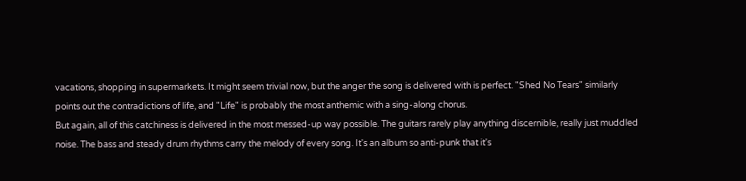vacations, shopping in supermarkets. It might seem trivial now, but the anger the song is delivered with is perfect. "Shed No Tears" similarly points out the contradictions of life, and "Life" is probably the most anthemic with a sing-along chorus.
But again, all of this catchiness is delivered in the most messed-up way possible. The guitars rarely play anything discernible, really just muddled noise. The bass and steady drum rhythms carry the melody of every song. It's an album so anti-punk that it's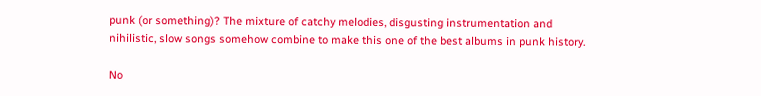punk (or something)? The mixture of catchy melodies, disgusting instrumentation and nihilistic, slow songs somehow combine to make this one of the best albums in punk history.

No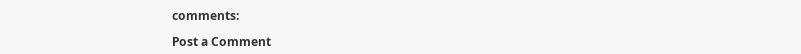comments:

Post a Comment